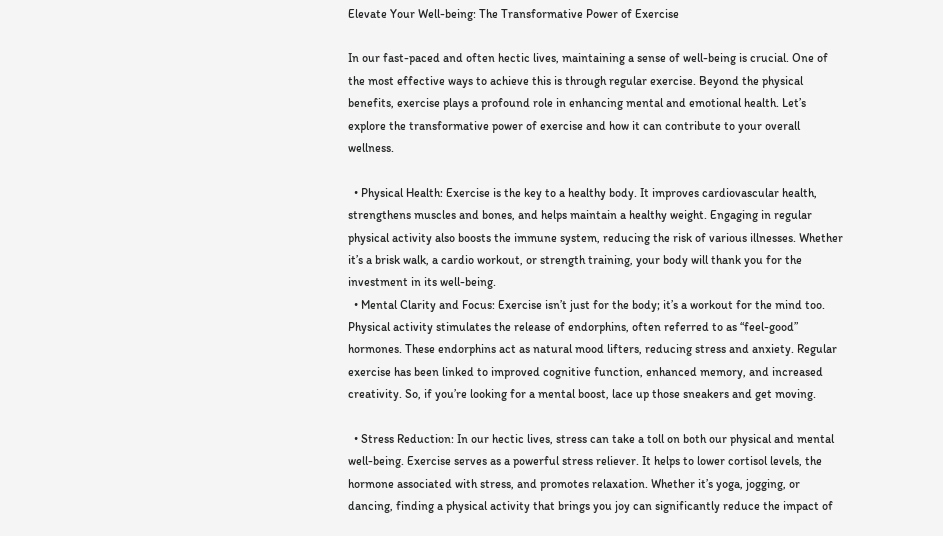Elevate Your Well-being: The Transformative Power of Exercise

In our fast-paced and often hectic lives, maintaining a sense of well-being is crucial. One of the most effective ways to achieve this is through regular exercise. Beyond the physical benefits, exercise plays a profound role in enhancing mental and emotional health. Let’s explore the transformative power of exercise and how it can contribute to your overall wellness.

  • Physical Health: Exercise is the key to a healthy body. It improves cardiovascular health, strengthens muscles and bones, and helps maintain a healthy weight. Engaging in regular physical activity also boosts the immune system, reducing the risk of various illnesses. Whether it’s a brisk walk, a cardio workout, or strength training, your body will thank you for the investment in its well-being.
  • Mental Clarity and Focus: Exercise isn’t just for the body; it’s a workout for the mind too. Physical activity stimulates the release of endorphins, often referred to as “feel-good” hormones. These endorphins act as natural mood lifters, reducing stress and anxiety. Regular exercise has been linked to improved cognitive function, enhanced memory, and increased creativity. So, if you’re looking for a mental boost, lace up those sneakers and get moving.

  • Stress Reduction: In our hectic lives, stress can take a toll on both our physical and mental well-being. Exercise serves as a powerful stress reliever. It helps to lower cortisol levels, the hormone associated with stress, and promotes relaxation. Whether it’s yoga, jogging, or dancing, finding a physical activity that brings you joy can significantly reduce the impact of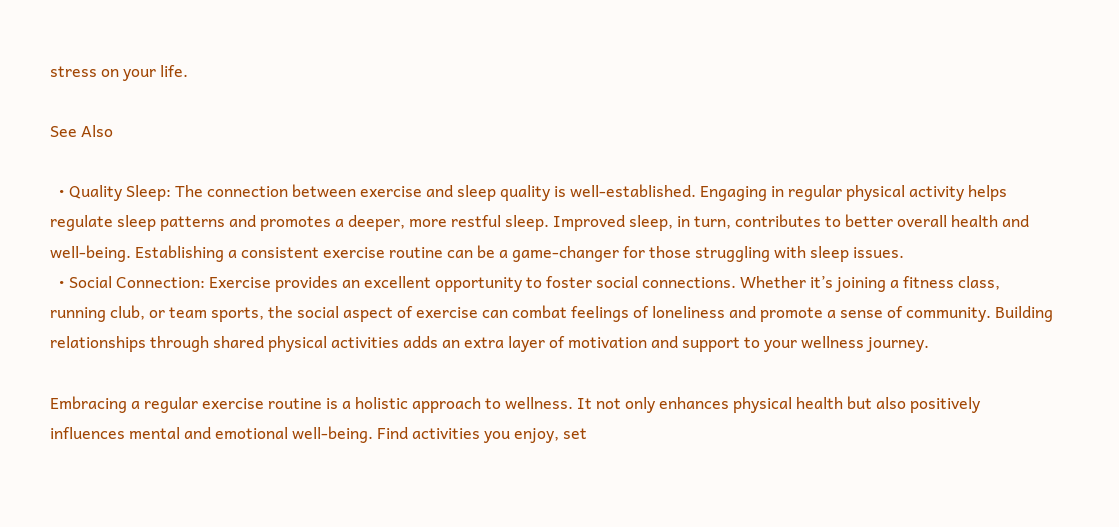stress on your life.

See Also

  • Quality Sleep: The connection between exercise and sleep quality is well-established. Engaging in regular physical activity helps regulate sleep patterns and promotes a deeper, more restful sleep. Improved sleep, in turn, contributes to better overall health and well-being. Establishing a consistent exercise routine can be a game-changer for those struggling with sleep issues.
  • Social Connection: Exercise provides an excellent opportunity to foster social connections. Whether it’s joining a fitness class, running club, or team sports, the social aspect of exercise can combat feelings of loneliness and promote a sense of community. Building relationships through shared physical activities adds an extra layer of motivation and support to your wellness journey.

Embracing a regular exercise routine is a holistic approach to wellness. It not only enhances physical health but also positively influences mental and emotional well-being. Find activities you enjoy, set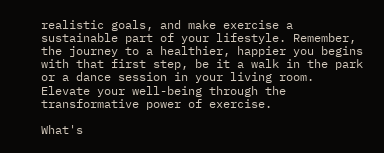realistic goals, and make exercise a sustainable part of your lifestyle. Remember, the journey to a healthier, happier you begins with that first step, be it a walk in the park or a dance session in your living room. Elevate your well-being through the transformative power of exercise.

What's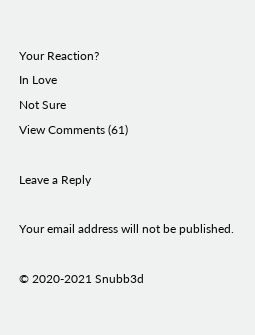Your Reaction?
In Love
Not Sure
View Comments (61)

Leave a Reply

Your email address will not be published.

© 2020-2021 Snubb3d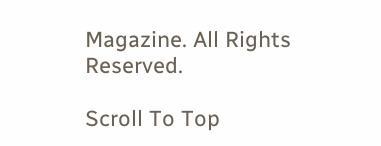Magazine. All Rights Reserved.

Scroll To Top